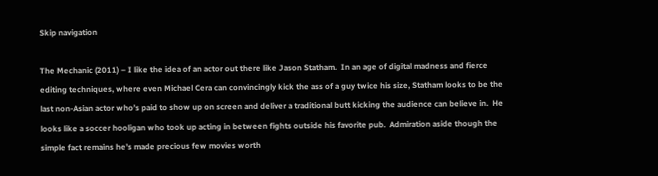Skip navigation

The Mechanic (2011) – I like the idea of an actor out there like Jason Statham.  In an age of digital madness and fierce editing techniques, where even Michael Cera can convincingly kick the ass of a guy twice his size, Statham looks to be the last non-Asian actor who’s paid to show up on screen and deliver a traditional butt kicking the audience can believe in.  He looks like a soccer hooligan who took up acting in between fights outside his favorite pub.  Admiration aside though the simple fact remains he’s made precious few movies worth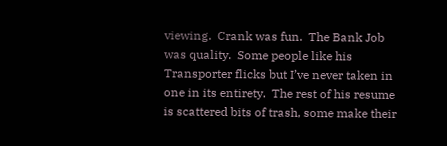viewing.  Crank was fun.  The Bank Job was quality.  Some people like his Transporter flicks but I’ve never taken in one in its entirety.  The rest of his resume is scattered bits of trash, some make their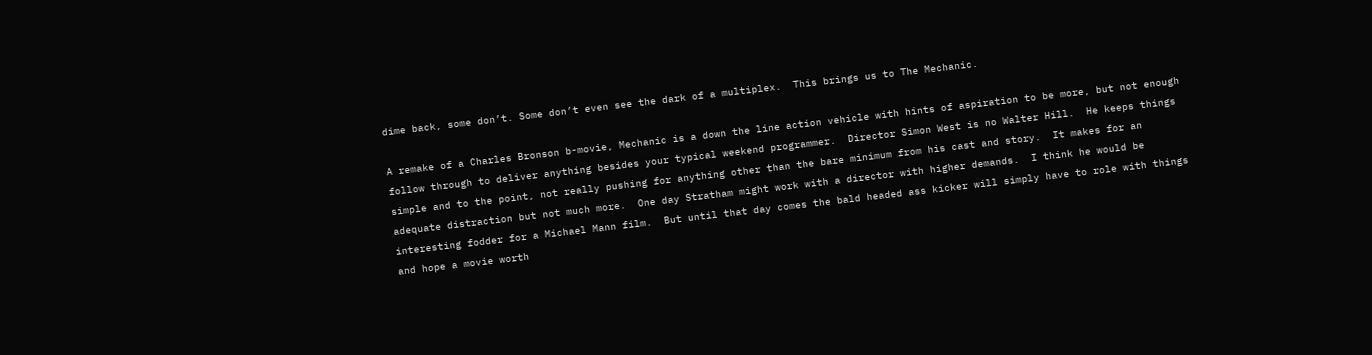dime back, some don’t. Some don’t even see the dark of a multiplex.  This brings us to The Mechanic.

A remake of a Charles Bronson b-movie, Mechanic is a down the line action vehicle with hints of aspiration to be more, but not enough follow through to deliver anything besides your typical weekend programmer.  Director Simon West is no Walter Hill.  He keeps things simple and to the point, not really pushing for anything other than the bare minimum from his cast and story.  It makes for an adequate distraction but not much more.  One day Stratham might work with a director with higher demands.  I think he would be interesting fodder for a Michael Mann film.  But until that day comes the bald headed ass kicker will simply have to role with things and hope a movie worth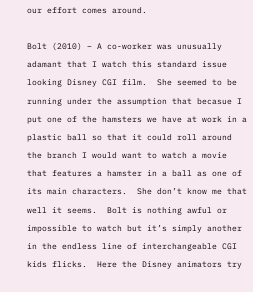our effort comes around.

Bolt (2010) – A co-worker was unusually adamant that I watch this standard issue looking Disney CGI film.  She seemed to be running under the assumption that becasue I put one of the hamsters we have at work in a plastic ball so that it could roll around the branch I would want to watch a movie that features a hamster in a ball as one of its main characters.  She don’t know me that well it seems.  Bolt is nothing awful or impossible to watch but it’s simply another in the endless line of interchangeable CGI kids flicks.  Here the Disney animators try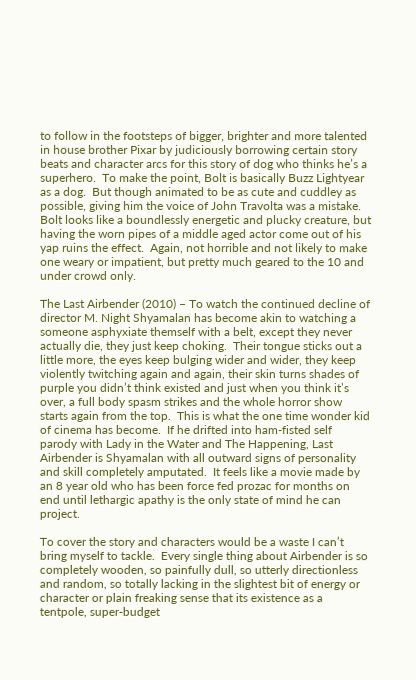to follow in the footsteps of bigger, brighter and more talented in house brother Pixar by judiciously borrowing certain story beats and character arcs for this story of dog who thinks he’s a superhero.  To make the point, Bolt is basically Buzz Lightyear as a dog.  But though animated to be as cute and cuddley as possible, giving him the voice of John Travolta was a mistake.  Bolt looks like a boundlessly energetic and plucky creature, but having the worn pipes of a middle aged actor come out of his yap ruins the effect.  Again, not horrible and not likely to make one weary or impatient, but pretty much geared to the 10 and under crowd only.

The Last Airbender (2010) – To watch the continued decline of director M. Night Shyamalan has become akin to watching a someone asphyxiate themself with a belt, except they never actually die, they just keep choking.  Their tongue sticks out a little more, the eyes keep bulging wider and wider, they keep violently twitching again and again, their skin turns shades of purple you didn’t think existed and just when you think it’s over, a full body spasm strikes and the whole horror show starts again from the top.  This is what the one time wonder kid of cinema has become.  If he drifted into ham-fisted self parody with Lady in the Water and The Happening, Last Airbender is Shyamalan with all outward signs of personality and skill completely amputated.  It feels like a movie made by an 8 year old who has been force fed prozac for months on end until lethargic apathy is the only state of mind he can project.

To cover the story and characters would be a waste I can’t bring myself to tackle.  Every single thing about Airbender is so completely wooden, so painfully dull, so utterly directionless and random, so totally lacking in the slightest bit of energy or character or plain freaking sense that its existence as a tentpole, super-budget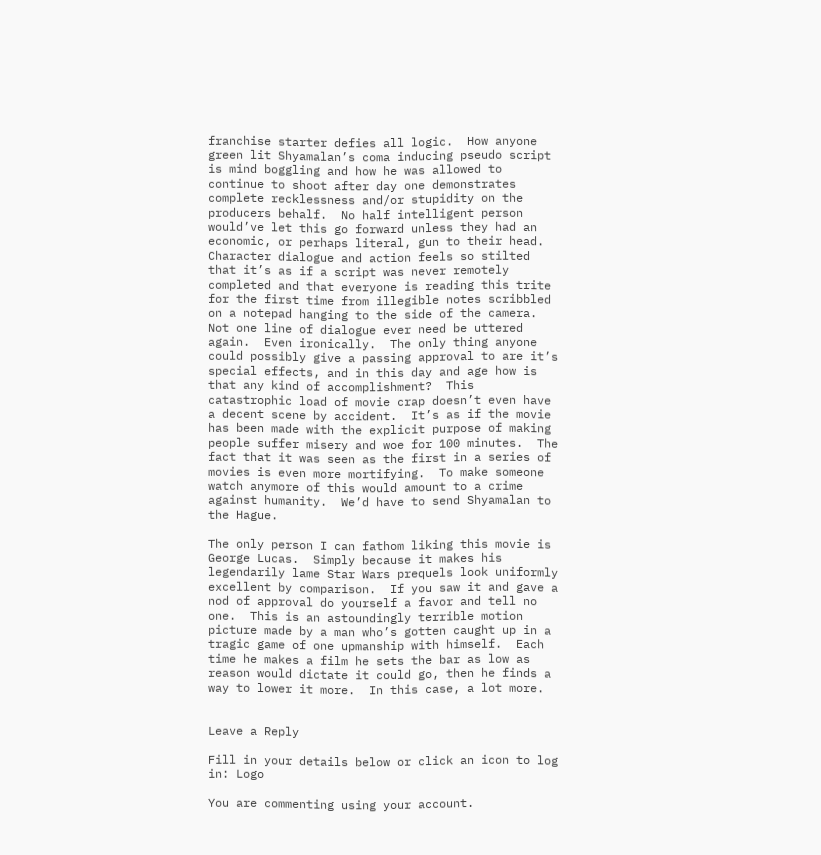franchise starter defies all logic.  How anyone green lit Shyamalan’s coma inducing pseudo script is mind boggling and how he was allowed to continue to shoot after day one demonstrates complete recklessness and/or stupidity on the producers behalf.  No half intelligent person would’ve let this go forward unless they had an economic, or perhaps literal, gun to their head.  Character dialogue and action feels so stilted that it’s as if a script was never remotely completed and that everyone is reading this trite for the first time from illegible notes scribbled on a notepad hanging to the side of the camera.  Not one line of dialogue ever need be uttered again.  Even ironically.  The only thing anyone could possibly give a passing approval to are it’s special effects, and in this day and age how is that any kind of accomplishment?  This catastrophic load of movie crap doesn’t even have a decent scene by accident.  It’s as if the movie has been made with the explicit purpose of making people suffer misery and woe for 100 minutes.  The fact that it was seen as the first in a series of movies is even more mortifying.  To make someone watch anymore of this would amount to a crime against humanity.  We’d have to send Shyamalan to the Hague.

The only person I can fathom liking this movie is George Lucas.  Simply because it makes his legendarily lame Star Wars prequels look uniformly excellent by comparison.  If you saw it and gave a nod of approval do yourself a favor and tell no one.  This is an astoundingly terrible motion picture made by a man who’s gotten caught up in a tragic game of one upmanship with himself.  Each time he makes a film he sets the bar as low as reason would dictate it could go, then he finds a way to lower it more.  In this case, a lot more.


Leave a Reply

Fill in your details below or click an icon to log in: Logo

You are commenting using your account.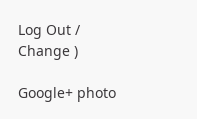Log Out /  Change )

Google+ photo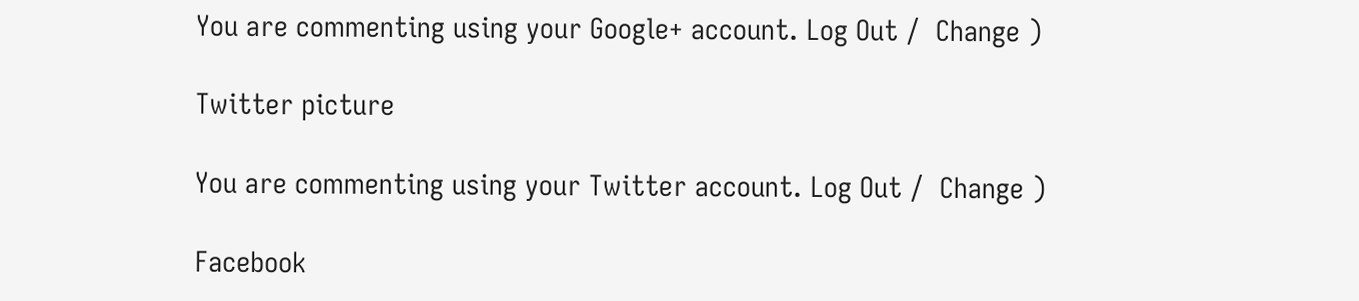You are commenting using your Google+ account. Log Out /  Change )

Twitter picture

You are commenting using your Twitter account. Log Out /  Change )

Facebook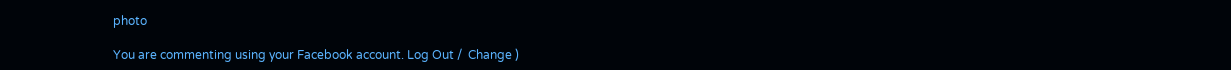photo

You are commenting using your Facebook account. Log Out /  Change )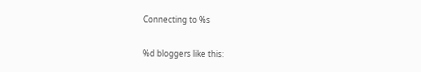Connecting to %s

%d bloggers like this: